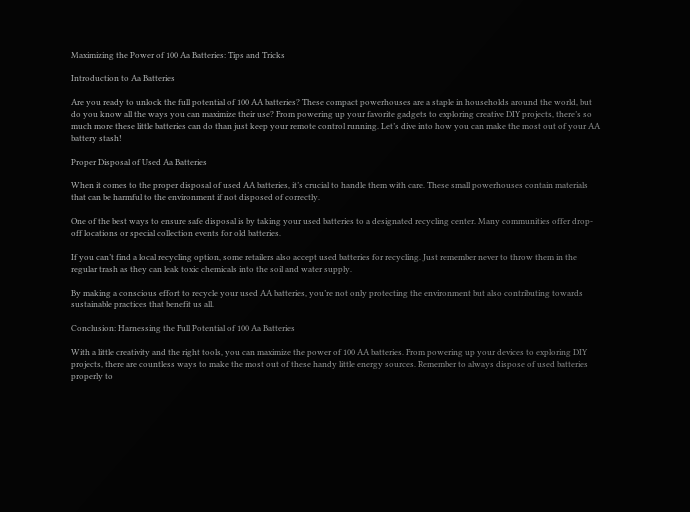Maximizing the Power of 100 Aa Batteries: Tips and Tricks

Introduction to Aa Batteries

Are you ready to unlock the full potential of 100 AA batteries? These compact powerhouses are a staple in households around the world, but do you know all the ways you can maximize their use? From powering up your favorite gadgets to exploring creative DIY projects, there’s so much more these little batteries can do than just keep your remote control running. Let’s dive into how you can make the most out of your AA battery stash!

Proper Disposal of Used Aa Batteries

When it comes to the proper disposal of used AA batteries, it’s crucial to handle them with care. These small powerhouses contain materials that can be harmful to the environment if not disposed of correctly.

One of the best ways to ensure safe disposal is by taking your used batteries to a designated recycling center. Many communities offer drop-off locations or special collection events for old batteries.

If you can’t find a local recycling option, some retailers also accept used batteries for recycling. Just remember never to throw them in the regular trash as they can leak toxic chemicals into the soil and water supply.

By making a conscious effort to recycle your used AA batteries, you’re not only protecting the environment but also contributing towards sustainable practices that benefit us all.

Conclusion: Harnessing the Full Potential of 100 Aa Batteries

With a little creativity and the right tools, you can maximize the power of 100 AA batteries. From powering up your devices to exploring DIY projects, there are countless ways to make the most out of these handy little energy sources. Remember to always dispose of used batteries properly to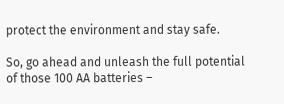protect the environment and stay safe.

So, go ahead and unleash the full potential of those 100 AA batteries –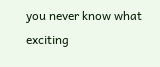you never know what exciting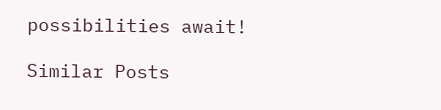possibilities await!

Similar Posts